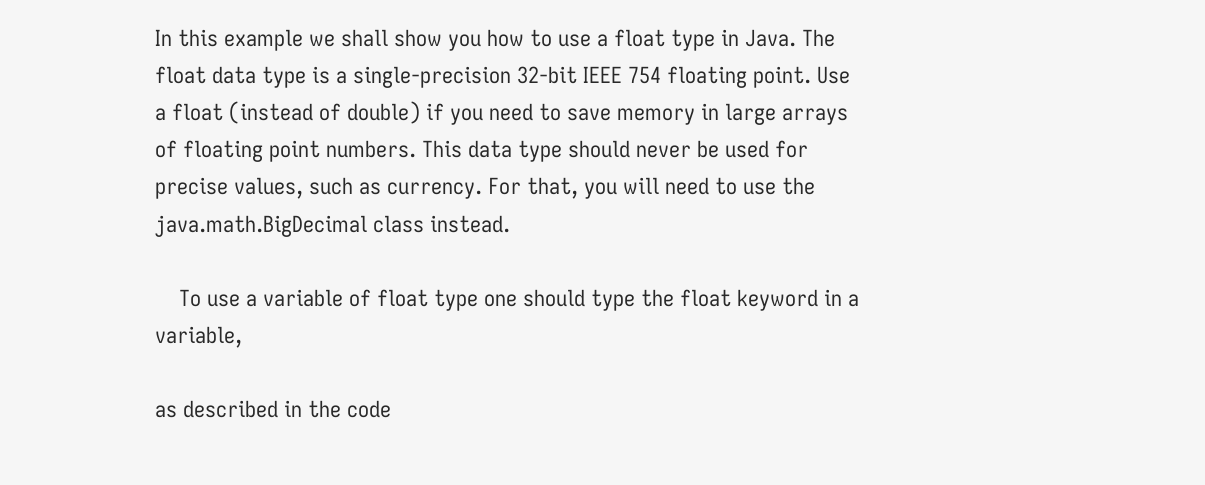In this example we shall show you how to use a float type in Java. The float data type is a single-precision 32-bit IEEE 754 floating point. Use a float (instead of double) if you need to save memory in large arrays of floating point numbers. This data type should never be used for precise values, such as currency. For that, you will need to use the java.math.BigDecimal class instead.

    To use a variable of float type one should type the float keyword in a variable,

as described in the code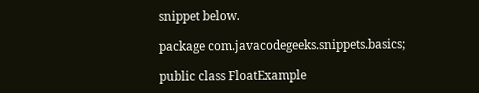snippet below.

package com.javacodegeeks.snippets.basics;

public class FloatExample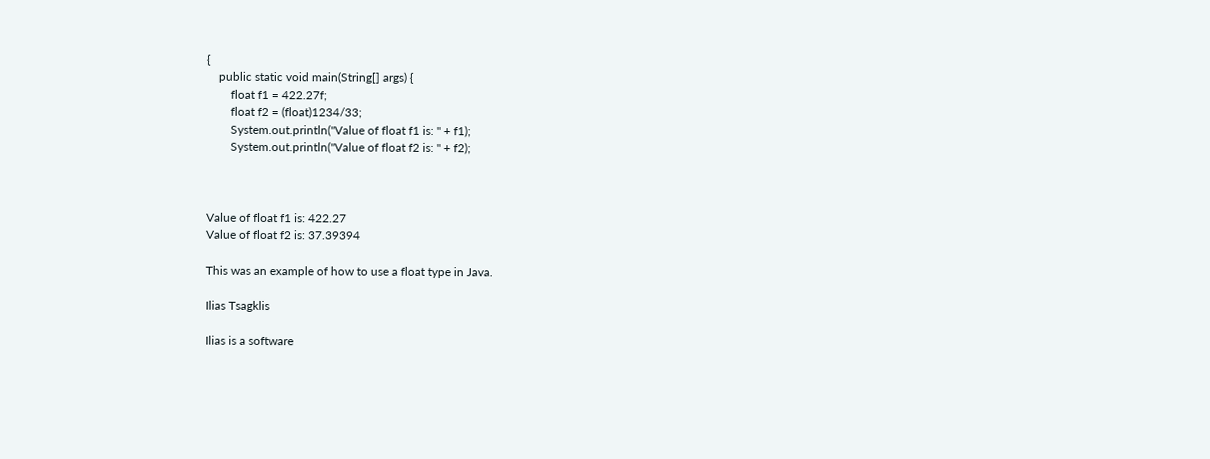{
    public static void main(String[] args) {
        float f1 = 422.27f;
        float f2 = (float)1234/33;
        System.out.println("Value of float f1 is: " + f1);
        System.out.println("Value of float f2 is: " + f2);



Value of float f1 is: 422.27
Value of float f2 is: 37.39394

This was an example of how to use a float type in Java.

Ilias Tsagklis

Ilias is a software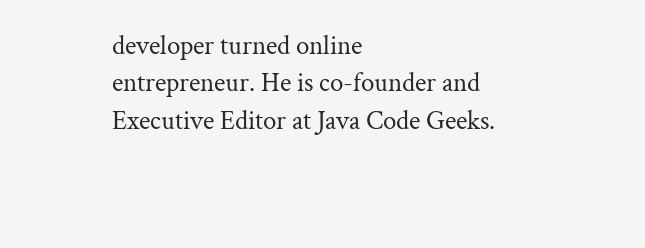developer turned online entrepreneur. He is co-founder and Executive Editor at Java Code Geeks.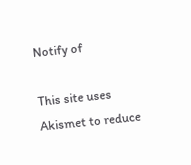Notify of

This site uses Akismet to reduce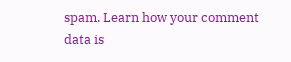spam. Learn how your comment data is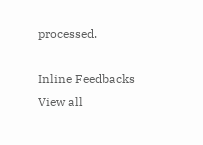processed.

Inline Feedbacks
View all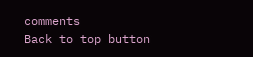comments
Back to top button